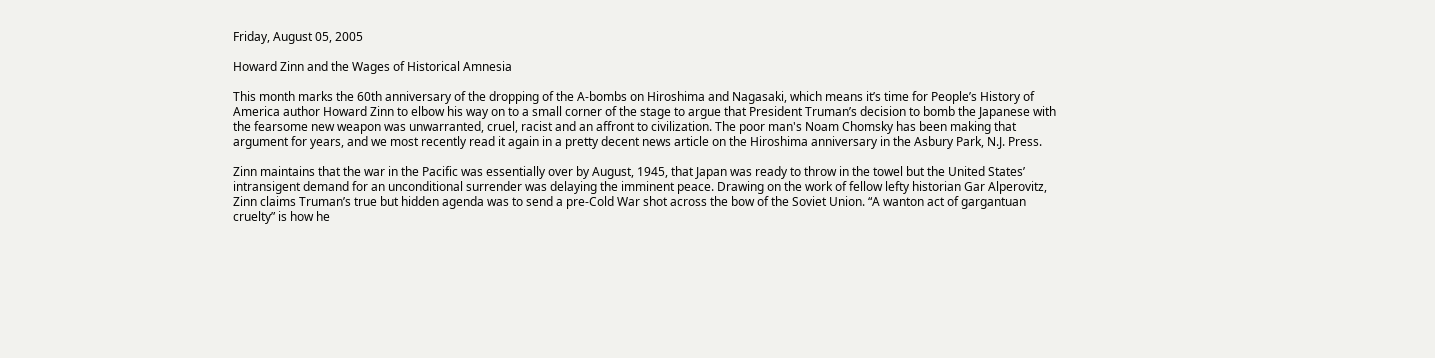Friday, August 05, 2005

Howard Zinn and the Wages of Historical Amnesia

This month marks the 60th anniversary of the dropping of the A-bombs on Hiroshima and Nagasaki, which means it’s time for People’s History of America author Howard Zinn to elbow his way on to a small corner of the stage to argue that President Truman’s decision to bomb the Japanese with the fearsome new weapon was unwarranted, cruel, racist and an affront to civilization. The poor man's Noam Chomsky has been making that argument for years, and we most recently read it again in a pretty decent news article on the Hiroshima anniversary in the Asbury Park, N.J. Press.

Zinn maintains that the war in the Pacific was essentially over by August, 1945, that Japan was ready to throw in the towel but the United States’ intransigent demand for an unconditional surrender was delaying the imminent peace. Drawing on the work of fellow lefty historian Gar Alperovitz, Zinn claims Truman’s true but hidden agenda was to send a pre-Cold War shot across the bow of the Soviet Union. “A wanton act of gargantuan cruelty” is how he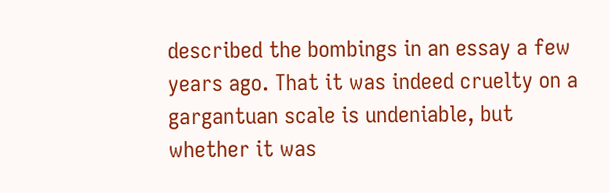described the bombings in an essay a few years ago. That it was indeed cruelty on a gargantuan scale is undeniable, but whether it was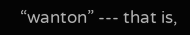“wanton” --- that is,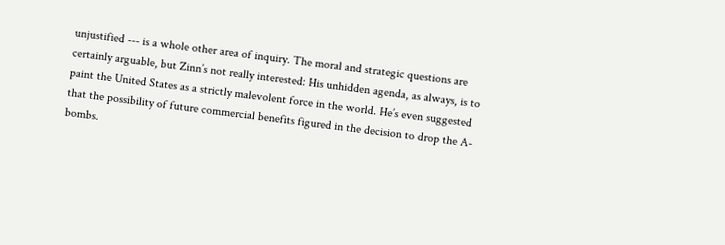unjustified --- is a whole other area of inquiry. The moral and strategic questions are certainly arguable, but Zinn’s not really interested: His unhidden agenda, as always, is to paint the United States as a strictly malevolent force in the world. He’s even suggested that the possibility of future commercial benefits figured in the decision to drop the A-bombs.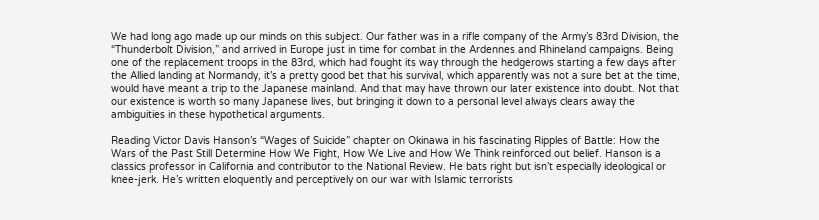We had long ago made up our minds on this subject. Our father was in a rifle company of the Army’s 83rd Division, the “Thunderbolt Division,” and arrived in Europe just in time for combat in the Ardennes and Rhineland campaigns. Being one of the replacement troops in the 83rd, which had fought its way through the hedgerows starting a few days after the Allied landing at Normandy, it’s a pretty good bet that his survival, which apparently was not a sure bet at the time, would have meant a trip to the Japanese mainland. And that may have thrown our later existence into doubt. Not that our existence is worth so many Japanese lives, but bringing it down to a personal level always clears away the ambiguities in these hypothetical arguments.

Reading Victor Davis Hanson’s “Wages of Suicide” chapter on Okinawa in his fascinating Ripples of Battle: How the Wars of the Past Still Determine How We Fight, How We Live and How We Think reinforced out belief. Hanson is a classics professor in California and contributor to the National Review. He bats right but isn’t especially ideological or knee-jerk. He’s written eloquently and perceptively on our war with Islamic terrorists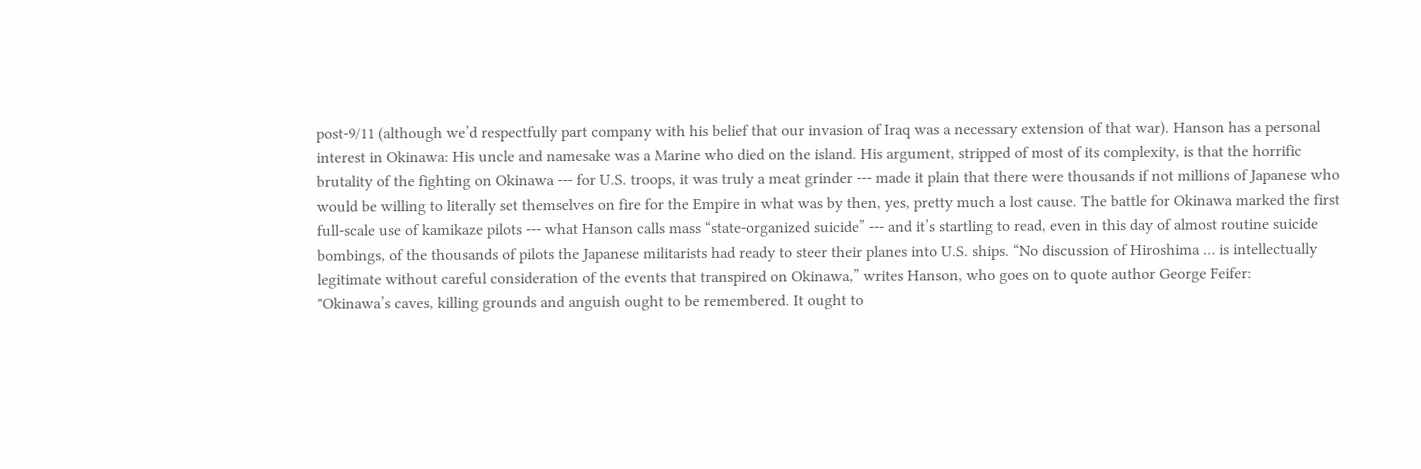post-9/11 (although we’d respectfully part company with his belief that our invasion of Iraq was a necessary extension of that war). Hanson has a personal interest in Okinawa: His uncle and namesake was a Marine who died on the island. His argument, stripped of most of its complexity, is that the horrific brutality of the fighting on Okinawa --- for U.S. troops, it was truly a meat grinder --- made it plain that there were thousands if not millions of Japanese who would be willing to literally set themselves on fire for the Empire in what was by then, yes, pretty much a lost cause. The battle for Okinawa marked the first full-scale use of kamikaze pilots --- what Hanson calls mass “state-organized suicide” --- and it’s startling to read, even in this day of almost routine suicide bombings, of the thousands of pilots the Japanese militarists had ready to steer their planes into U.S. ships. “No discussion of Hiroshima … is intellectually legitimate without careful consideration of the events that transpired on Okinawa,” writes Hanson, who goes on to quote author George Feifer:
"Okinawa’s caves, killing grounds and anguish ought to be remembered. It ought to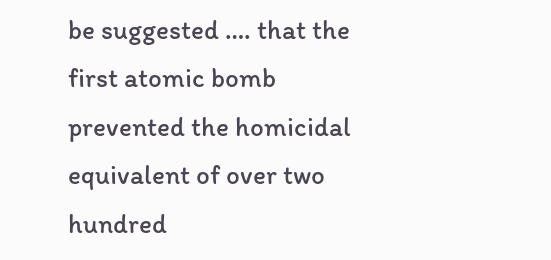be suggested …. that the first atomic bomb prevented the homicidal equivalent of over two hundred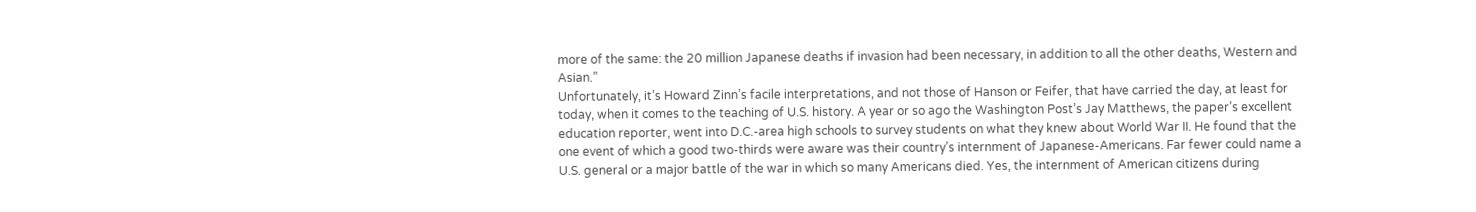more of the same: the 20 million Japanese deaths if invasion had been necessary, in addition to all the other deaths, Western and Asian.”
Unfortunately, it’s Howard Zinn’s facile interpretations, and not those of Hanson or Feifer, that have carried the day, at least for today, when it comes to the teaching of U.S. history. A year or so ago the Washington Post’s Jay Matthews, the paper’s excellent education reporter, went into D.C.-area high schools to survey students on what they knew about World War II. He found that the one event of which a good two-thirds were aware was their country’s internment of Japanese-Americans. Far fewer could name a U.S. general or a major battle of the war in which so many Americans died. Yes, the internment of American citizens during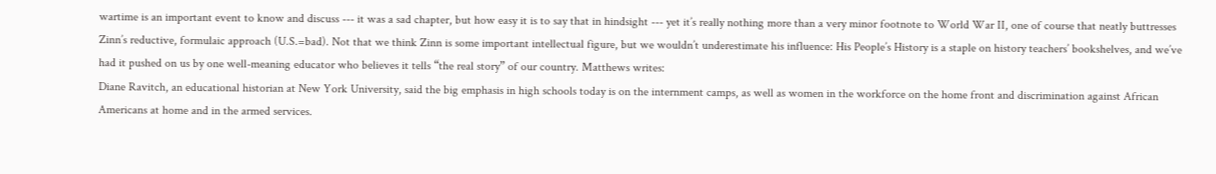wartime is an important event to know and discuss --- it was a sad chapter, but how easy it is to say that in hindsight --- yet it’s really nothing more than a very minor footnote to World War II, one of course that neatly buttresses Zinn’s reductive, formulaic approach (U.S.=bad). Not that we think Zinn is some important intellectual figure, but we wouldn’t underestimate his influence: His People’s History is a staple on history teachers’ bookshelves, and we’ve had it pushed on us by one well-meaning educator who believes it tells “the real story” of our country. Matthews writes:
Diane Ravitch, an educational historian at New York University, said the big emphasis in high schools today is on the internment camps, as well as women in the workforce on the home front and discrimination against African Americans at home and in the armed services.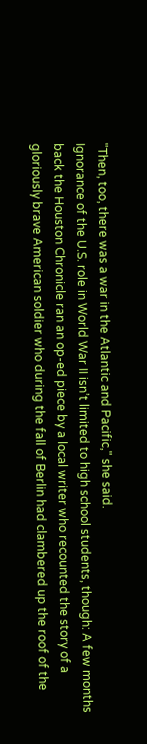"Then, too, there was a war in the Atlantic and Pacific," she said.
Ignorance of the U.S. role in World War II isn’t limited to high school students, though: A few months back the Houston Chronicle ran an op-ed piece by a local writer who recounted the story of a gloriously brave American soldier who during the fall of Berlin had clambered up the roof of the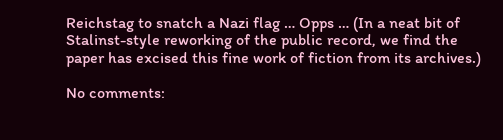Reichstag to snatch a Nazi flag … Opps … (In a neat bit of Stalinst-style reworking of the public record, we find the paper has excised this fine work of fiction from its archives.)

No comments: